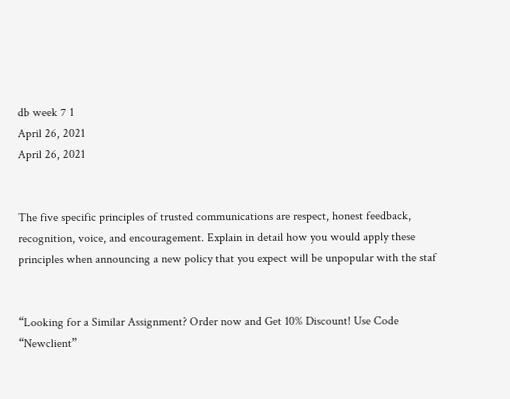db week 7 1
April 26, 2021
April 26, 2021


The five specific principles of trusted communications are respect, honest feedback, recognition, voice, and encouragement. Explain in detail how you would apply these principles when announcing a new policy that you expect will be unpopular with the staf


“Looking for a Similar Assignment? Order now and Get 10% Discount! Use Code “Newclient”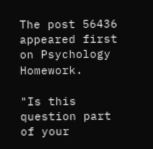The post 56436 appeared first on Psychology Homework.

"Is this question part of your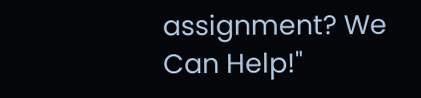assignment? We Can Help!"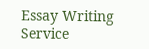Essay Writing Service